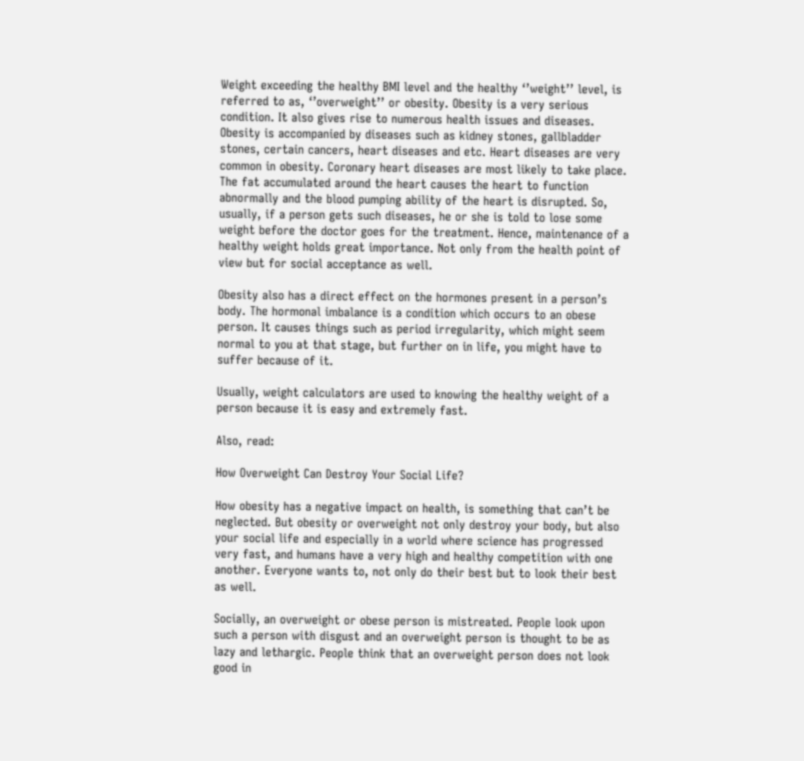Weight exceeding the healthy BMI level and the healthy ‘’weight’’ level, is referred to as, ‘’overweight’’ or obesity. Obesity is a very serious condition. It also gives rise to numerous health issues and diseases. Obesity is accompanied by diseases such as kidney stones, gallbladder stones, certain cancers, heart diseases and etc. Heart diseases are very common in obesity. Coronary heart diseases are most likely to take place. The fat accumulated around the heart causes the heart to function abnormally and the blood pumping ability of the heart is disrupted. So, usually, if a person gets such diseases, he or she is told to lose some weight before the doctor goes for the treatment. Hence, maintenance of a healthy weight holds great importance. Not only from the health point of view but for social acceptance as well.

Obesity also has a direct effect on the hormones present in a person’s body. The hormonal imbalance is a condition which occurs to an obese person. It causes things such as period irregularity, which might seem normal to you at that stage, but further on in life, you might have to suffer because of it.

Usually, weight calculators are used to knowing the healthy weight of a person because it is easy and extremely fast.

Also, read:

How Overweight Can Destroy Your Social Life?

How obesity has a negative impact on health, is something that can’t be neglected. But obesity or overweight not only destroy your body, but also your social life and especially in a world where science has progressed very fast, and humans have a very high and healthy competition with one another. Everyone wants to, not only do their best but to look their best as well.

Socially, an overweight or obese person is mistreated. People look upon such a person with disgust and an overweight person is thought to be as lazy and lethargic. People think that an overweight person does not look good in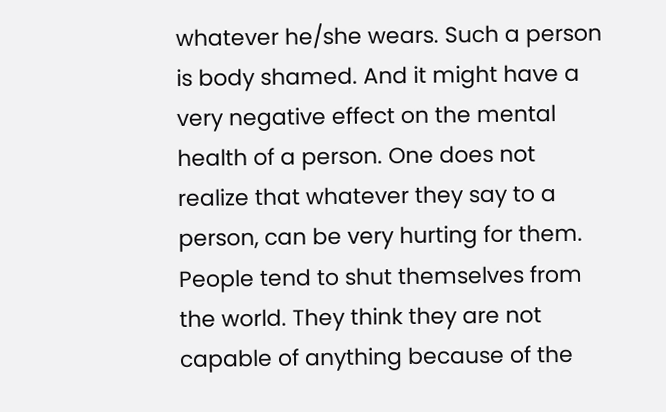whatever he/she wears. Such a person is body shamed. And it might have a very negative effect on the mental health of a person. One does not realize that whatever they say to a person, can be very hurting for them. People tend to shut themselves from the world. They think they are not capable of anything because of the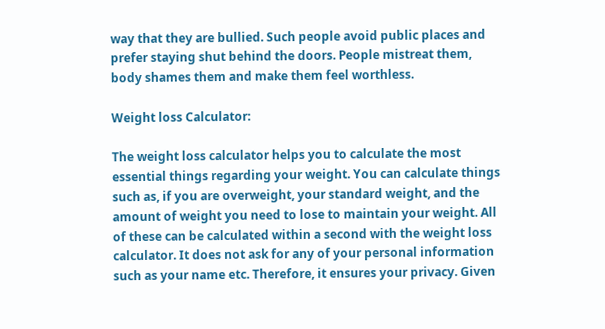way that they are bullied. Such people avoid public places and prefer staying shut behind the doors. People mistreat them, body shames them and make them feel worthless.

Weight loss Calculator:

The weight loss calculator helps you to calculate the most essential things regarding your weight. You can calculate things such as, if you are overweight, your standard weight, and the amount of weight you need to lose to maintain your weight. All of these can be calculated within a second with the weight loss calculator. It does not ask for any of your personal information such as your name etc. Therefore, it ensures your privacy. Given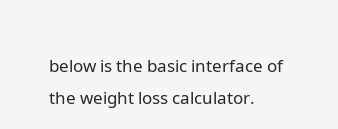below is the basic interface of the weight loss calculator.